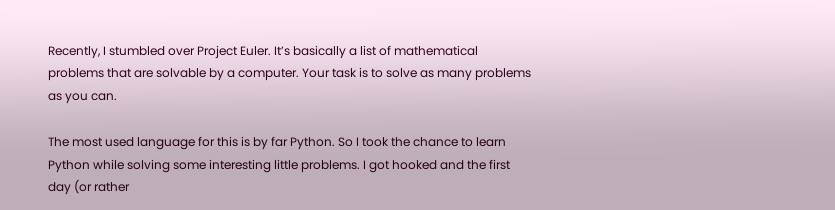Recently, I stumbled over Project Euler. It’s basically a list of mathematical problems that are solvable by a computer. Your task is to solve as many problems as you can.

The most used language for this is by far Python. So I took the chance to learn Python while solving some interesting little problems. I got hooked and the first day (or rather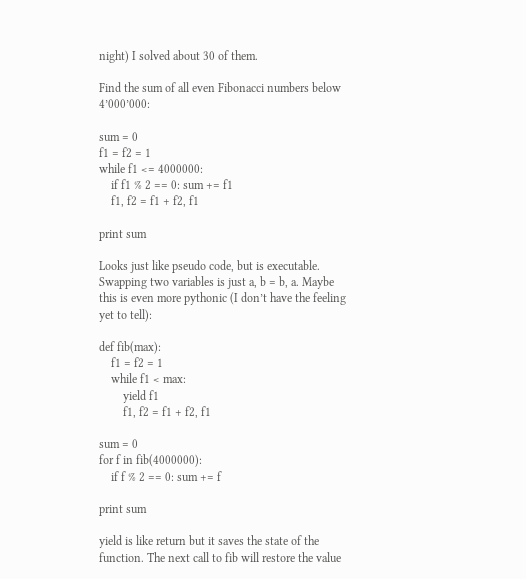night) I solved about 30 of them.

Find the sum of all even Fibonacci numbers below 4’000’000:

sum = 0
f1 = f2 = 1
while f1 <= 4000000:
    if f1 % 2 == 0: sum += f1
    f1, f2 = f1 + f2, f1

print sum

Looks just like pseudo code, but is executable. Swapping two variables is just a, b = b, a. Maybe this is even more pythonic (I don’t have the feeling yet to tell):

def fib(max):
    f1 = f2 = 1
    while f1 < max:
        yield f1
        f1, f2 = f1 + f2, f1

sum = 0
for f in fib(4000000):
    if f % 2 == 0: sum += f

print sum

yield is like return but it saves the state of the function. The next call to fib will restore the value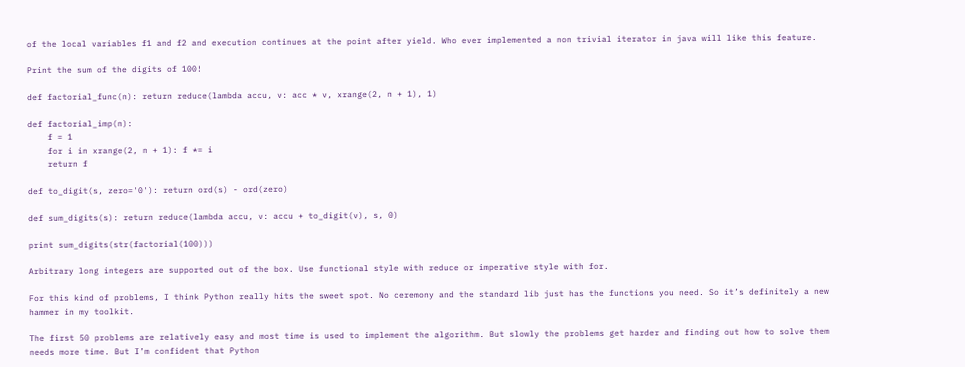of the local variables f1 and f2 and execution continues at the point after yield. Who ever implemented a non trivial iterator in java will like this feature.

Print the sum of the digits of 100!

def factorial_func(n): return reduce(lambda accu, v: acc * v, xrange(2, n + 1), 1)

def factorial_imp(n):
    f = 1
    for i in xrange(2, n + 1): f *= i
    return f

def to_digit(s, zero='0'): return ord(s) - ord(zero)

def sum_digits(s): return reduce(lambda accu, v: accu + to_digit(v), s, 0)

print sum_digits(str(factorial(100)))

Arbitrary long integers are supported out of the box. Use functional style with reduce or imperative style with for.

For this kind of problems, I think Python really hits the sweet spot. No ceremony and the standard lib just has the functions you need. So it’s definitely a new hammer in my toolkit.

The first 50 problems are relatively easy and most time is used to implement the algorithm. But slowly the problems get harder and finding out how to solve them needs more time. But I’m confident that Python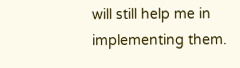will still help me in implementing them.